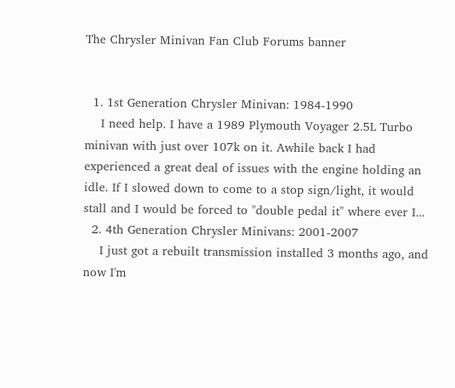The Chrysler Minivan Fan Club Forums banner


  1. 1st Generation Chrysler Minivan: 1984-1990
    I need help. I have a 1989 Plymouth Voyager 2.5L Turbo minivan with just over 107k on it. Awhile back I had experienced a great deal of issues with the engine holding an idle. If I slowed down to come to a stop sign/light, it would stall and I would be forced to "double pedal it" where ever I...
  2. 4th Generation Chrysler Minivans: 2001-2007
    I just got a rebuilt transmission installed 3 months ago, and now I'm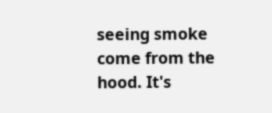seeing smoke come from the hood. It's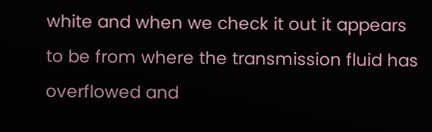white and when we check it out it appears to be from where the transmission fluid has overflowed and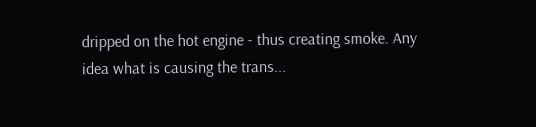dripped on the hot engine - thus creating smoke. Any idea what is causing the trans...